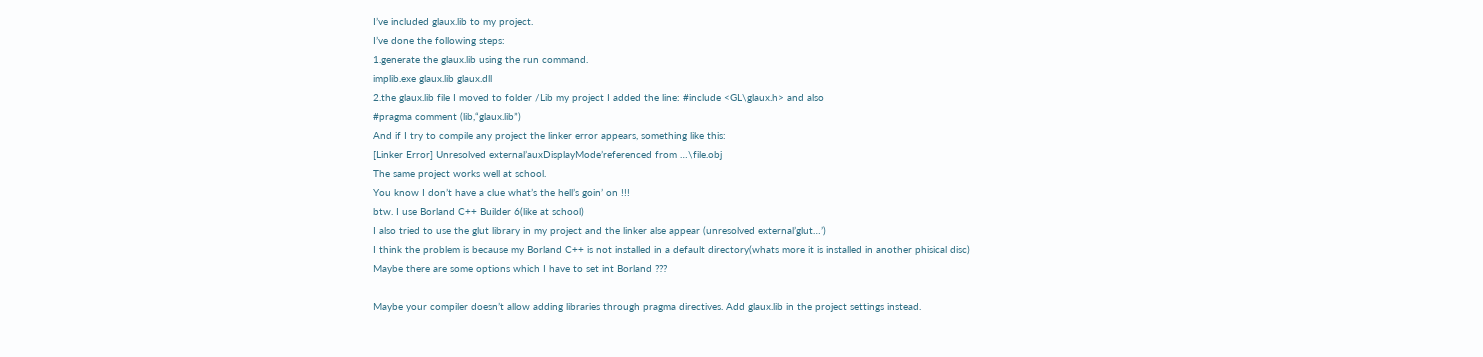I’ve included glaux.lib to my project.
I’ve done the following steps:
1.generate the glaux.lib using the run command.
implib.exe glaux.lib glaux.dll
2.the glaux.lib file I moved to folder /Lib my project I added the line: #include <GL\glaux.h> and also
#pragma comment (lib,“glaux.lib”)
And if I try to compile any project the linker error appears, something like this:
[Linker Error] Unresolved external’auxDisplayMode’referenced from …\file.obj
The same project works well at school.
You know I don’t have a clue what’s the hell’s goin’ on !!!
btw. I use Borland C++ Builder 6(like at school)
I also tried to use the glut library in my project and the linker alse appear (unresolved external’glut…’)
I think the problem is because my Borland C++ is not installed in a default directory(whats more it is installed in another phisical disc)
Maybe there are some options which I have to set int Borland ???

Maybe your compiler doesn’t allow adding libraries through pragma directives. Add glaux.lib in the project settings instead.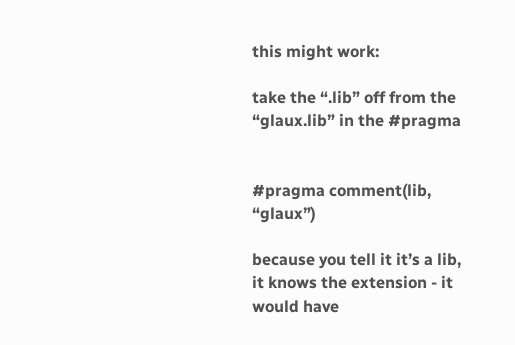this might work:

take the “.lib” off from the “glaux.lib” in the #pragma


#pragma comment(lib, “glaux”)

because you tell it it’s a lib, it knows the extension - it would have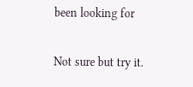been looking for

Not sure but try it.